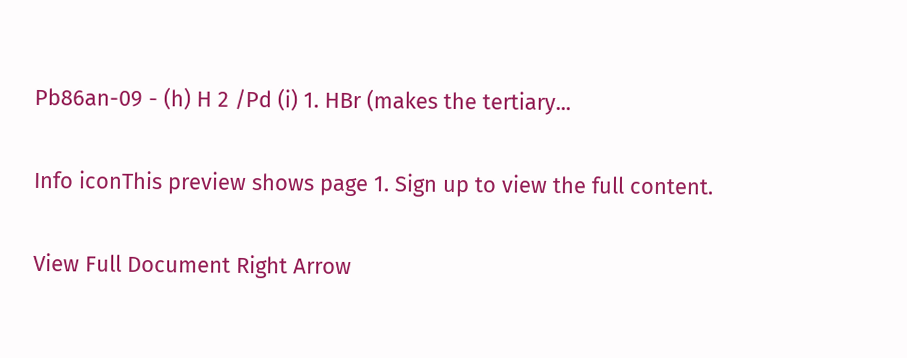Pb86an-09 - (h) H 2 /Pd (i) 1. HBr (makes the tertiary...

Info iconThis preview shows page 1. Sign up to view the full content.

View Full Document Right Arrow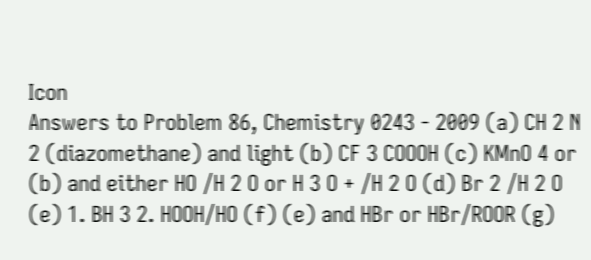Icon
Answers to Problem 86, Chemistry 0243 - 2009 (a) CH 2 N 2 (diazomethane) and light (b) CF 3 COOOH (c) KMnO 4 or (b) and either HO /H 2 O or H 3 O + /H 2 O (d) Br 2 /H 2 O (e) 1. BH 3 2. HOOH/HO (f) (e) and HBr or HBr/ROOR (g)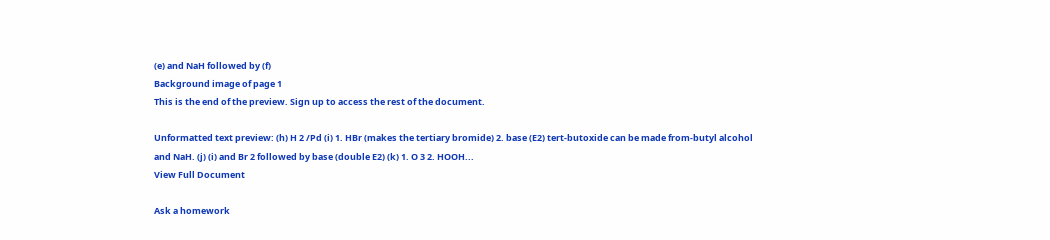(e) and NaH followed by (f)
Background image of page 1
This is the end of the preview. Sign up to access the rest of the document.

Unformatted text preview: (h) H 2 /Pd (i) 1. HBr (makes the tertiary bromide) 2. base (E2) tert-butoxide can be made from-butyl alcohol and NaH. (j) (i) and Br 2 followed by base (double E2) (k) 1. O 3 2. HOOH...
View Full Document

Ask a homework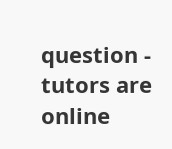question - tutors are online